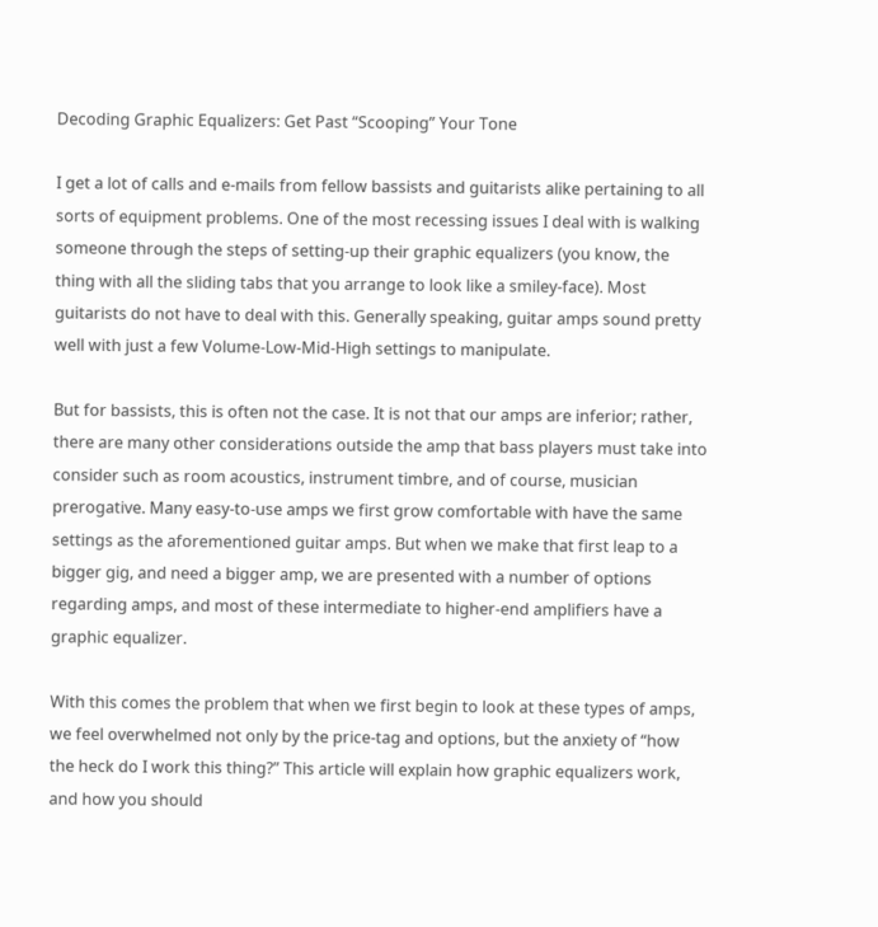Decoding Graphic Equalizers: Get Past “Scooping” Your Tone

I get a lot of calls and e-mails from fellow bassists and guitarists alike pertaining to all sorts of equipment problems. One of the most recessing issues I deal with is walking someone through the steps of setting-up their graphic equalizers (you know, the thing with all the sliding tabs that you arrange to look like a smiley-face). Most guitarists do not have to deal with this. Generally speaking, guitar amps sound pretty well with just a few Volume-Low-Mid-High settings to manipulate.

But for bassists, this is often not the case. It is not that our amps are inferior; rather, there are many other considerations outside the amp that bass players must take into consider such as room acoustics, instrument timbre, and of course, musician prerogative. Many easy-to-use amps we first grow comfortable with have the same settings as the aforementioned guitar amps. But when we make that first leap to a bigger gig, and need a bigger amp, we are presented with a number of options regarding amps, and most of these intermediate to higher-end amplifiers have a graphic equalizer.

With this comes the problem that when we first begin to look at these types of amps, we feel overwhelmed not only by the price-tag and options, but the anxiety of “how the heck do I work this thing?” This article will explain how graphic equalizers work, and how you should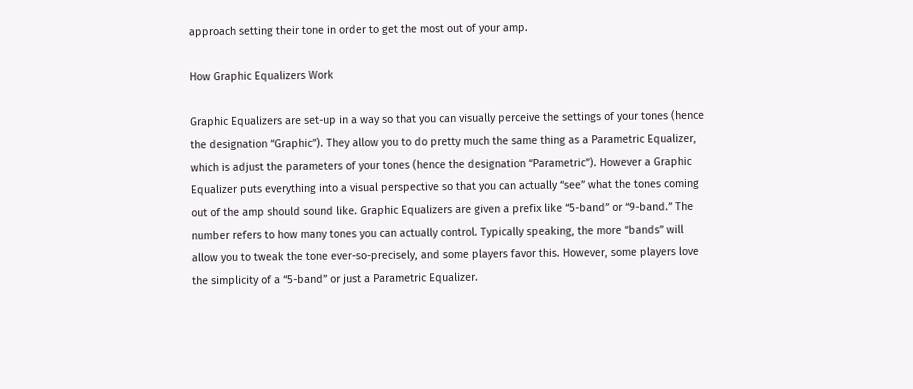approach setting their tone in order to get the most out of your amp.

How Graphic Equalizers Work

Graphic Equalizers are set-up in a way so that you can visually perceive the settings of your tones (hence the designation “Graphic”). They allow you to do pretty much the same thing as a Parametric Equalizer, which is adjust the parameters of your tones (hence the designation “Parametric”). However a Graphic Equalizer puts everything into a visual perspective so that you can actually “see” what the tones coming out of the amp should sound like. Graphic Equalizers are given a prefix like “5-band” or “9-band.” The number refers to how many tones you can actually control. Typically speaking, the more “bands” will allow you to tweak the tone ever-so-precisely, and some players favor this. However, some players love the simplicity of a “5-band” or just a Parametric Equalizer.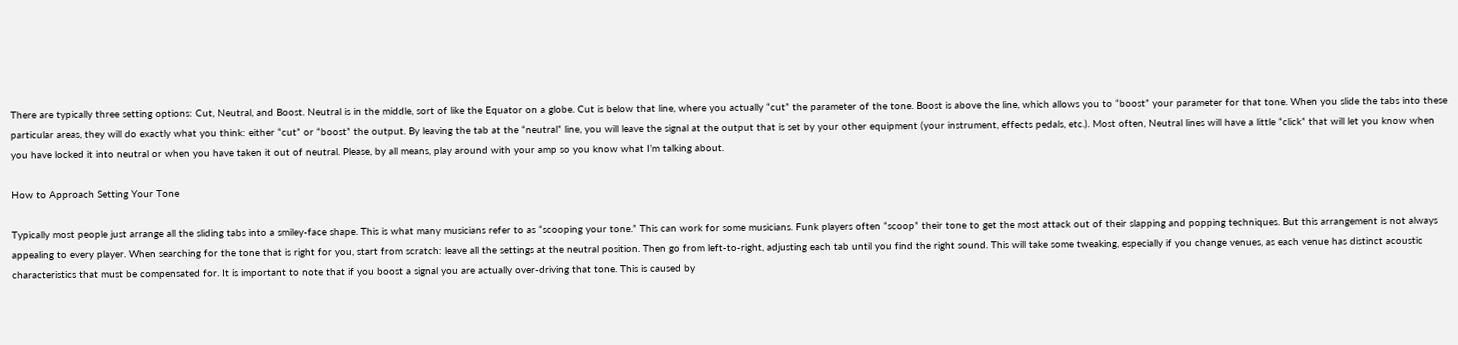There are typically three setting options: Cut, Neutral, and Boost. Neutral is in the middle, sort of like the Equator on a globe. Cut is below that line, where you actually “cut” the parameter of the tone. Boost is above the line, which allows you to “boost” your parameter for that tone. When you slide the tabs into these particular areas, they will do exactly what you think: either “cut” or “boost” the output. By leaving the tab at the “neutral” line, you will leave the signal at the output that is set by your other equipment (your instrument, effects pedals, etc.). Most often, Neutral lines will have a little “click” that will let you know when you have locked it into neutral or when you have taken it out of neutral. Please, by all means, play around with your amp so you know what I’m talking about.

How to Approach Setting Your Tone

Typically most people just arrange all the sliding tabs into a smiley-face shape. This is what many musicians refer to as “scooping your tone.” This can work for some musicians. Funk players often “scoop” their tone to get the most attack out of their slapping and popping techniques. But this arrangement is not always appealing to every player. When searching for the tone that is right for you, start from scratch: leave all the settings at the neutral position. Then go from left-to-right, adjusting each tab until you find the right sound. This will take some tweaking, especially if you change venues, as each venue has distinct acoustic characteristics that must be compensated for. It is important to note that if you boost a signal you are actually over-driving that tone. This is caused by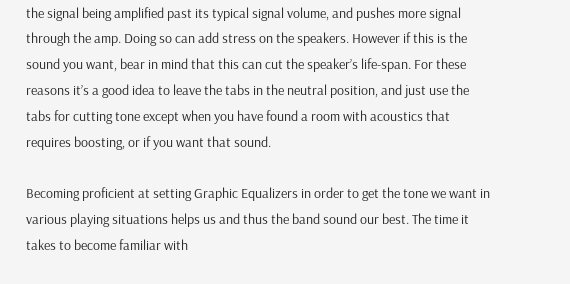the signal being amplified past its typical signal volume, and pushes more signal through the amp. Doing so can add stress on the speakers. However if this is the sound you want, bear in mind that this can cut the speaker’s life-span. For these reasons it’s a good idea to leave the tabs in the neutral position, and just use the tabs for cutting tone except when you have found a room with acoustics that requires boosting, or if you want that sound.

Becoming proficient at setting Graphic Equalizers in order to get the tone we want in various playing situations helps us and thus the band sound our best. The time it takes to become familiar with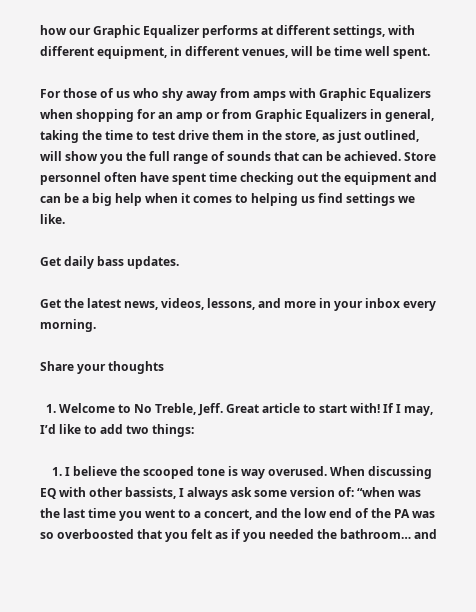how our Graphic Equalizer performs at different settings, with different equipment, in different venues, will be time well spent.

For those of us who shy away from amps with Graphic Equalizers when shopping for an amp or from Graphic Equalizers in general, taking the time to test drive them in the store, as just outlined, will show you the full range of sounds that can be achieved. Store personnel often have spent time checking out the equipment and can be a big help when it comes to helping us find settings we like.

Get daily bass updates.

Get the latest news, videos, lessons, and more in your inbox every morning.

Share your thoughts

  1. Welcome to No Treble, Jeff. Great article to start with! If I may, I’d like to add two things:

    1. I believe the scooped tone is way overused. When discussing EQ with other bassists, I always ask some version of: “when was the last time you went to a concert, and the low end of the PA was so overboosted that you felt as if you needed the bathroom… and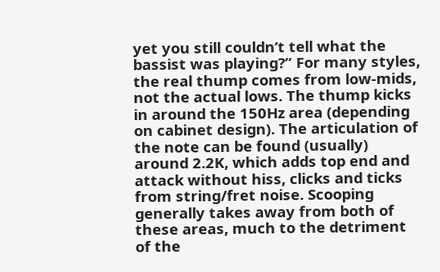yet you still couldn’t tell what the bassist was playing?” For many styles, the real thump comes from low-mids, not the actual lows. The thump kicks in around the 150Hz area (depending on cabinet design). The articulation of the note can be found (usually) around 2.2K, which adds top end and attack without hiss, clicks and ticks from string/fret noise. Scooping generally takes away from both of these areas, much to the detriment of the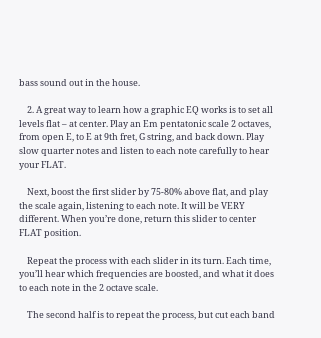bass sound out in the house.

    2. A great way to learn how a graphic EQ works is to set all levels flat – at center. Play an Em pentatonic scale 2 octaves, from open E, to E at 9th fret, G string, and back down. Play slow quarter notes and listen to each note carefully to hear your FLAT.

    Next, boost the first slider by 75-80% above flat, and play the scale again, listening to each note. It will be VERY different. When you’re done, return this slider to center FLAT position.

    Repeat the process with each slider in its turn. Each time, you’ll hear which frequencies are boosted, and what it does to each note in the 2 octave scale.

    The second half is to repeat the process, but cut each band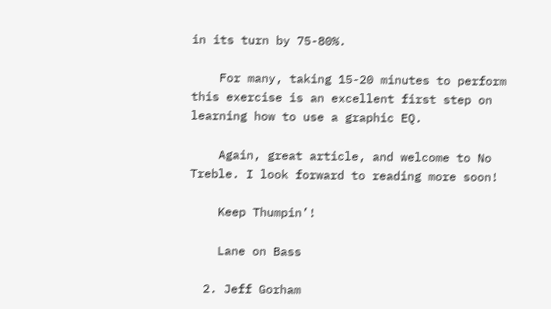in its turn by 75-80%.

    For many, taking 15-20 minutes to perform this exercise is an excellent first step on learning how to use a graphic EQ.

    Again, great article, and welcome to No Treble. I look forward to reading more soon!

    Keep Thumpin’!

    Lane on Bass

  2. Jeff Gorham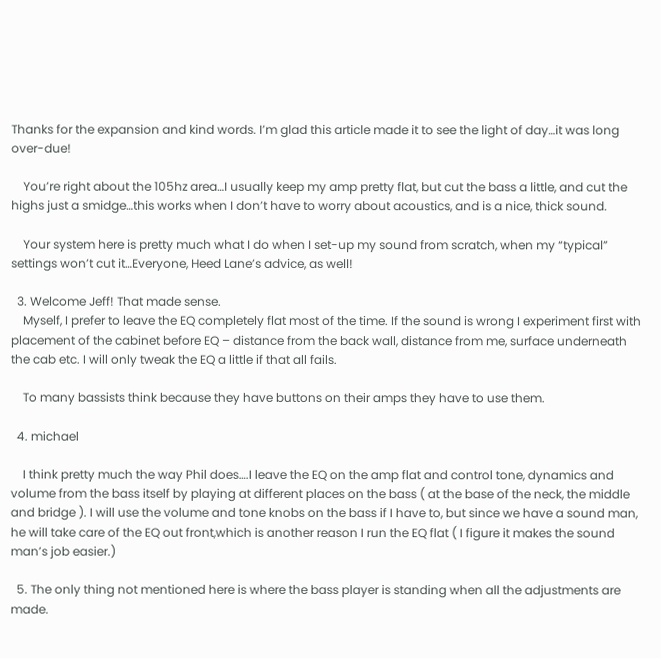Thanks for the expansion and kind words. I’m glad this article made it to see the light of day…it was long over-due!

    You’re right about the 105hz area…I usually keep my amp pretty flat, but cut the bass a little, and cut the highs just a smidge…this works when I don’t have to worry about acoustics, and is a nice, thick sound.

    Your system here is pretty much what I do when I set-up my sound from scratch, when my “typical” settings won’t cut it…Everyone, Heed Lane’s advice, as well!

  3. Welcome Jeff! That made sense.
    Myself, I prefer to leave the EQ completely flat most of the time. If the sound is wrong I experiment first with placement of the cabinet before EQ – distance from the back wall, distance from me, surface underneath the cab etc. I will only tweak the EQ a little if that all fails.

    To many bassists think because they have buttons on their amps they have to use them.

  4. michael

    I think pretty much the way Phil does….I leave the EQ on the amp flat and control tone, dynamics and volume from the bass itself by playing at different places on the bass ( at the base of the neck, the middle and bridge ). I will use the volume and tone knobs on the bass if I have to, but since we have a sound man, he will take care of the EQ out front,which is another reason I run the EQ flat ( I figure it makes the sound man’s job easier.)

  5. The only thing not mentioned here is where the bass player is standing when all the adjustments are made.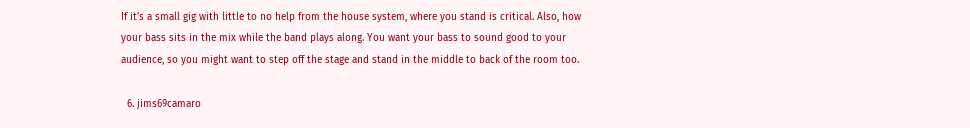If it’s a small gig with little to no help from the house system, where you stand is critical. Also, how your bass sits in the mix while the band plays along. You want your bass to sound good to your audience, so you might want to step off the stage and stand in the middle to back of the room too.

  6. jims69camaro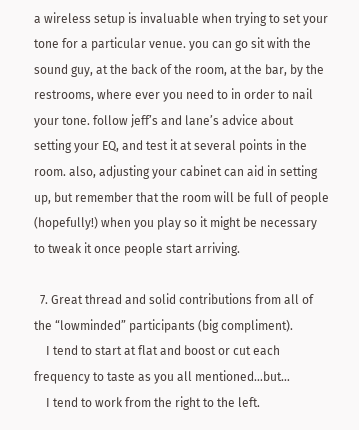a wireless setup is invaluable when trying to set your tone for a particular venue. you can go sit with the sound guy, at the back of the room, at the bar, by the restrooms, where ever you need to in order to nail your tone. follow jeff’s and lane’s advice about setting your EQ, and test it at several points in the room. also, adjusting your cabinet can aid in setting up, but remember that the room will be full of people (hopefully!) when you play so it might be necessary to tweak it once people start arriving.

  7. Great thread and solid contributions from all of the “lowminded” participants (big compliment).
    I tend to start at flat and boost or cut each frequency to taste as you all mentioned…but…
    I tend to work from the right to the left.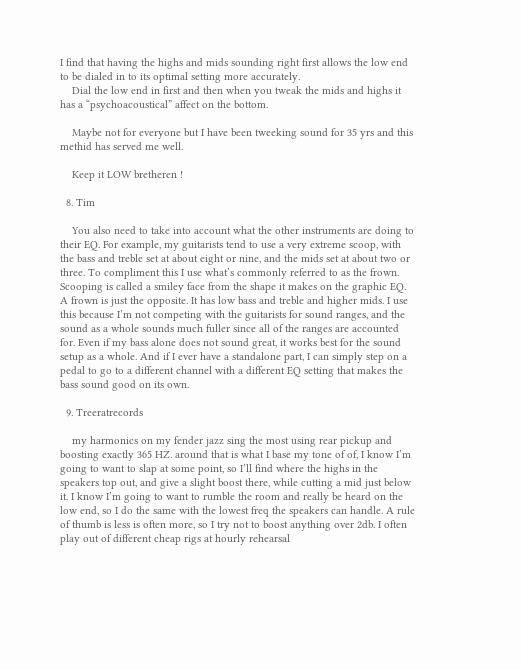I find that having the highs and mids sounding right first allows the low end to be dialed in to its optimal setting more accurately.
    Dial the low end in first and then when you tweak the mids and highs it has a “psychoacoustical” affect on the bottom.

    Maybe not for everyone but I have been tweeking sound for 35 yrs and this methid has served me well.

    Keep it LOW bretheren !

  8. Tim

    You also need to take into account what the other instruments are doing to their EQ. For example, my guitarists tend to use a very extreme scoop, with the bass and treble set at about eight or nine, and the mids set at about two or three. To compliment this I use what’s commonly referred to as the frown. Scooping is called a smiley face from the shape it makes on the graphic EQ. A frown is just the opposite. It has low bass and treble and higher mids. I use this because I’m not competing with the guitarists for sound ranges, and the sound as a whole sounds much fuller since all of the ranges are accounted for. Even if my bass alone does not sound great, it works best for the sound setup as a whole. And if I ever have a standalone part, I can simply step on a pedal to go to a different channel with a different EQ setting that makes the bass sound good on its own.

  9. Treeratrecords

    my harmonics on my fender jazz sing the most using rear pickup and boosting exactly 365 HZ. around that is what I base my tone of of, I know I’m going to want to slap at some point, so I’ll find where the highs in the speakers top out, and give a slight boost there, while cutting a mid just below it. I know I’m going to want to rumble the room and really be heard on the low end, so I do the same with the lowest freq the speakers can handle. A rule of thumb is less is often more, so I try not to boost anything over 2db. I often play out of different cheap rigs at hourly rehearsal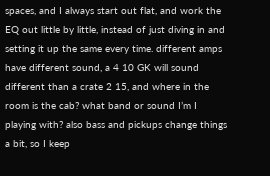spaces, and I always start out flat, and work the EQ out little by little, instead of just diving in and setting it up the same every time. different amps have different sound, a 4 10 GK will sound different than a crate 2 15, and where in the room is the cab? what band or sound I’m I playing with? also bass and pickups change things a bit, so I keep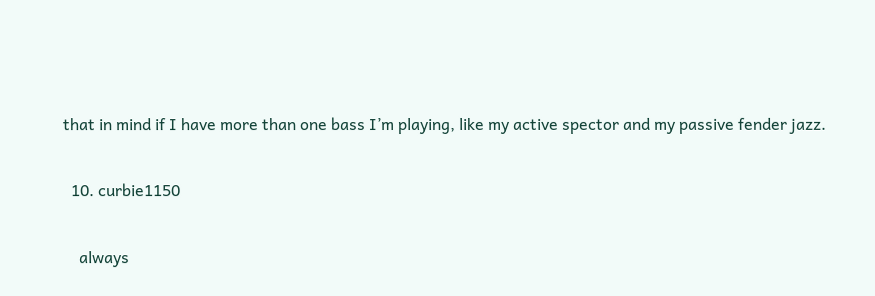that in mind if I have more than one bass I’m playing, like my active spector and my passive fender jazz.

  10. curbie1150

    always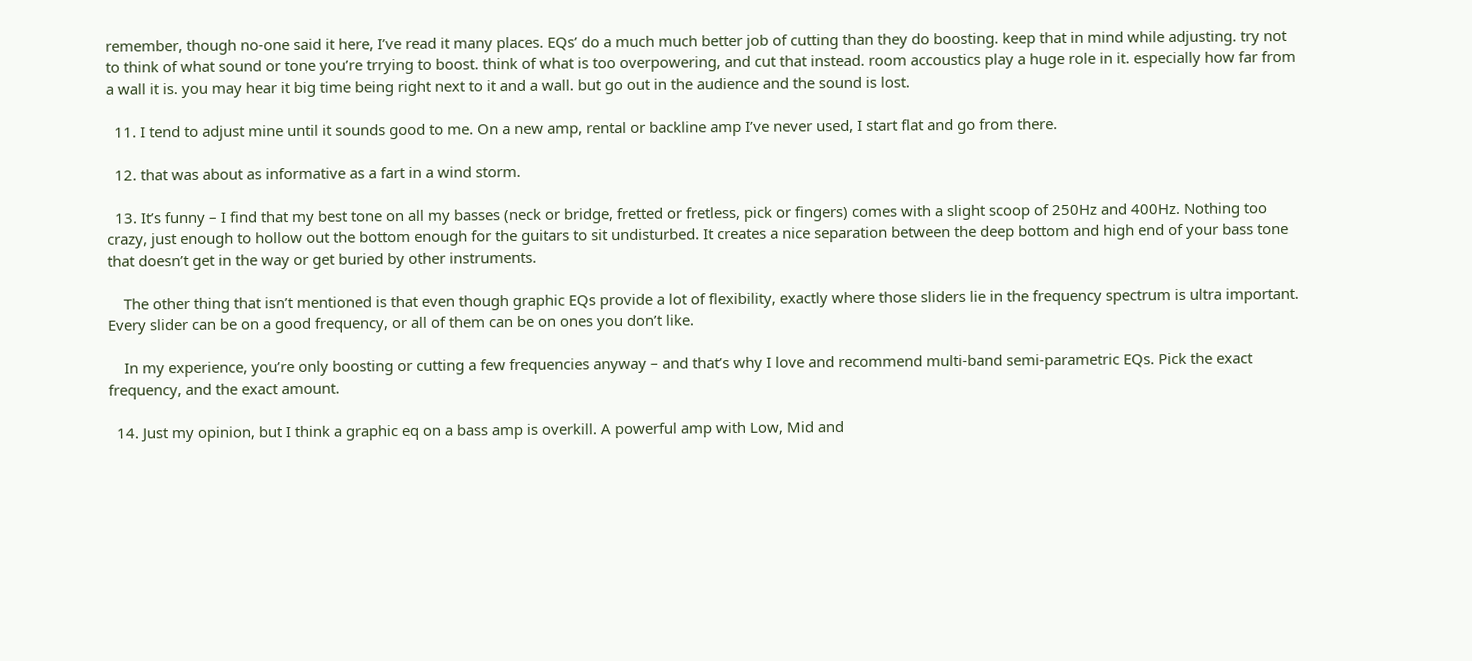remember, though no-one said it here, I’ve read it many places. EQs’ do a much much better job of cutting than they do boosting. keep that in mind while adjusting. try not to think of what sound or tone you’re trrying to boost. think of what is too overpowering, and cut that instead. room accoustics play a huge role in it. especially how far from a wall it is. you may hear it big time being right next to it and a wall. but go out in the audience and the sound is lost.

  11. I tend to adjust mine until it sounds good to me. On a new amp, rental or backline amp I’ve never used, I start flat and go from there.

  12. that was about as informative as a fart in a wind storm.

  13. It’s funny – I find that my best tone on all my basses (neck or bridge, fretted or fretless, pick or fingers) comes with a slight scoop of 250Hz and 400Hz. Nothing too crazy, just enough to hollow out the bottom enough for the guitars to sit undisturbed. It creates a nice separation between the deep bottom and high end of your bass tone that doesn’t get in the way or get buried by other instruments.

    The other thing that isn’t mentioned is that even though graphic EQs provide a lot of flexibility, exactly where those sliders lie in the frequency spectrum is ultra important. Every slider can be on a good frequency, or all of them can be on ones you don’t like.

    In my experience, you’re only boosting or cutting a few frequencies anyway – and that’s why I love and recommend multi-band semi-parametric EQs. Pick the exact frequency, and the exact amount.

  14. Just my opinion, but I think a graphic eq on a bass amp is overkill. A powerful amp with Low, Mid and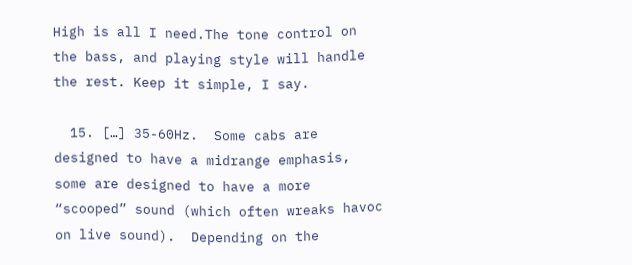High is all I need.The tone control on the bass, and playing style will handle the rest. Keep it simple, I say.

  15. […] 35-60Hz.  Some cabs are designed to have a midrange emphasis, some are designed to have a more “scooped” sound (which often wreaks havoc on live sound).  Depending on the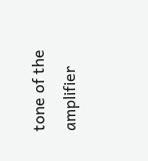tone of the amplifier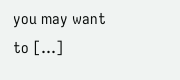you may want to […]